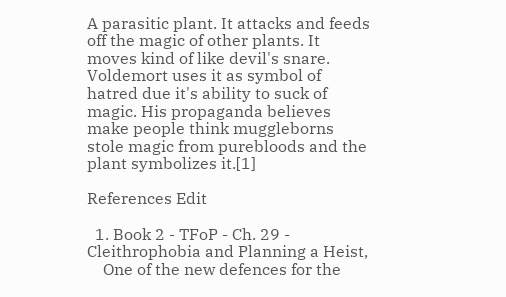A parasitic plant. It attacks and feeds off the magic of other plants. It moves kind of like devil's snare. Voldemort uses it as symbol of hatred due it's ability to suck of magic. His propaganda believes make people think muggleborns stole magic from purebloods and the plant symbolizes it.[1]

References Edit

  1. Book 2 - TFoP - Ch. 29 - Cleithrophobia and Planning a Heist,
    One of the new defences for the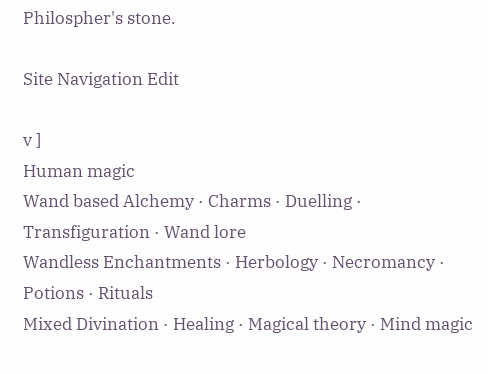Philospher's stone.

Site Navigation Edit

v ]
Human magic
Wand based Alchemy · Charms · Duelling · Transfiguration · Wand lore
Wandless Enchantments · Herbology · Necromancy · Potions · Rituals
Mixed Divination · Healing · Magical theory · Mind magic